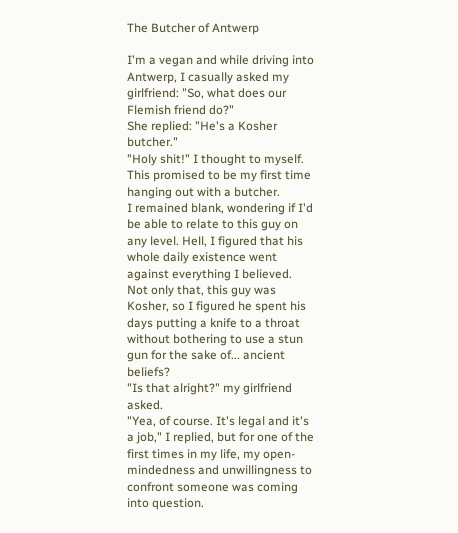The Butcher of Antwerp

I'm a vegan and while driving into Antwerp, I casually asked my girlfriend: "So, what does our Flemish friend do?"
She replied: "He's a Kosher butcher."
"Holy shit!" I thought to myself. This promised to be my first time hanging out with a butcher.
I remained blank, wondering if I'd be able to relate to this guy on any level. Hell, I figured that his whole daily existence went against everything I believed. Not only that, this guy was Kosher, so I figured he spent his days putting a knife to a throat without bothering to use a stun gun for the sake of... ancient beliefs?
"Is that alright?" my girlfriend asked.
"Yea, of course. It's legal and it's a job," I replied, but for one of the first times in my life, my open-mindedness and unwillingness to confront someone was coming into question.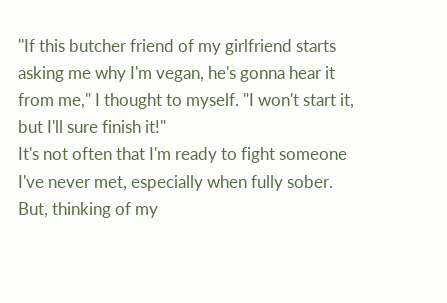''If this butcher friend of my girlfriend starts asking me why I'm vegan, he's gonna hear it from me," I thought to myself. "I won't start it, but I'll sure finish it!"
It's not often that I'm ready to fight someone I've never met, especially when fully sober. But, thinking of my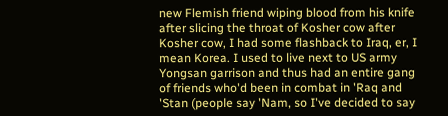new Flemish friend wiping blood from his knife after slicing the throat of Kosher cow after Kosher cow, I had some flashback to Iraq, er, I mean Korea. I used to live next to US army Yongsan garrison and thus had an entire gang of friends who'd been in combat in 'Raq and 'Stan (people say 'Nam, so I've decided to say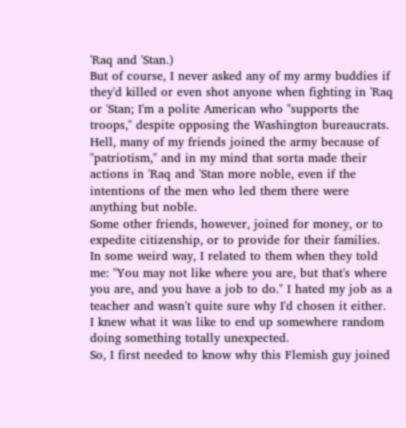'Raq and 'Stan.)
But of course, I never asked any of my army buddies if they'd killed or even shot anyone when fighting in 'Raq or 'Stan; I'm a polite American who "supports the troops," despite opposing the Washington bureaucrats. Hell, many of my friends joined the army because of "patriotism," and in my mind that sorta made their actions in 'Raq and 'Stan more noble, even if the intentions of the men who led them there were anything but noble.
Some other friends, however, joined for money, or to expedite citizenship, or to provide for their families. In some weird way, I related to them when they told me: "You may not like where you are, but that's where you are, and you have a job to do." I hated my job as a teacher and wasn't quite sure why I'd chosen it either. I knew what it was like to end up somewhere random doing something totally unexpected.
So, I first needed to know why this Flemish guy joined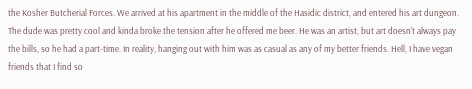the Kosher Butcherial Forces. We arrived at his apartment in the middle of the Hasidic district, and entered his art dungeon. The dude was pretty cool and kinda broke the tension after he offered me beer. He was an artist, but art doesn't always pay the bills, so he had a part-time. In reality, hanging out with him was as casual as any of my better friends. Hell, I have vegan friends that I find so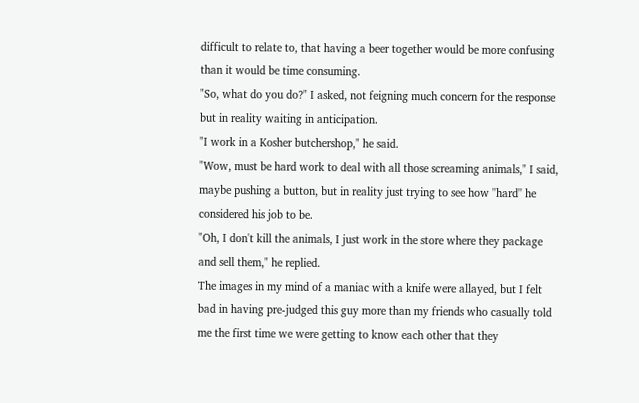difficult to relate to, that having a beer together would be more confusing than it would be time consuming.
"So, what do you do?" I asked, not feigning much concern for the response but in reality waiting in anticipation.
"I work in a Kosher butchershop," he said.
"Wow, must be hard work to deal with all those screaming animals," I said, maybe pushing a button, but in reality just trying to see how ''hard'' he considered his job to be.
"Oh, I don't kill the animals, I just work in the store where they package and sell them," he replied.
The images in my mind of a maniac with a knife were allayed, but I felt bad in having pre-judged this guy more than my friends who casually told me the first time we were getting to know each other that they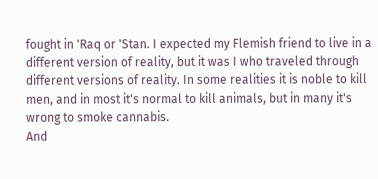fought in 'Raq or 'Stan. I expected my Flemish friend to live in a different version of reality, but it was I who traveled through different versions of reality. In some realities it is noble to kill men, and in most it's normal to kill animals, but in many it's wrong to smoke cannabis.
And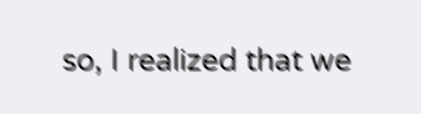so, I realized that we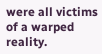were all victims of a warped reality.